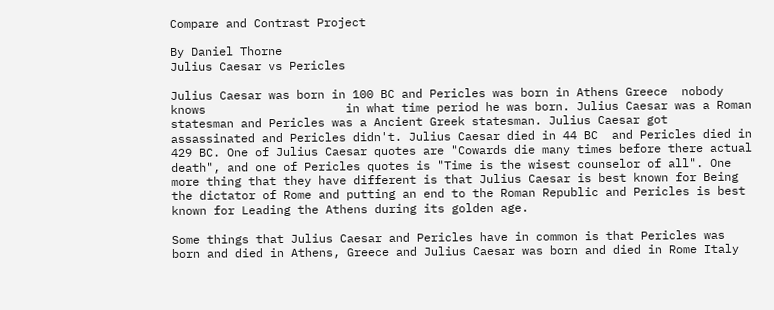Compare and Contrast Project

By Daniel Thorne
Julius Caesar vs Pericles

Julius Caesar was born in 100 BC and Pericles was born in Athens Greece  nobody knows                    in what time period he was born. Julius Caesar was a Roman statesman and Pericles was a Ancient Greek statesman. Julius Caesar got assassinated and Pericles didn't. Julius Caesar died in 44 BC  and Pericles died in 429 BC. One of Julius Caesar quotes are "Cowards die many times before there actual death", and one of Pericles quotes is "Time is the wisest counselor of all". One more thing that they have different is that Julius Caesar is best known for Being the dictator of Rome and putting an end to the Roman Republic and Pericles is best known for Leading the Athens during its golden age.

Some things that Julius Caesar and Pericles have in common is that Pericles was born and died in Athens, Greece and Julius Caesar was born and died in Rome Italy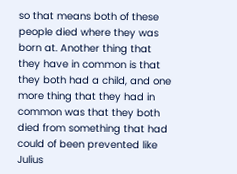so that means both of these people died where they was born at. Another thing that they have in common is that they both had a child, and one more thing that they had in common was that they both died from something that had could of been prevented like Julius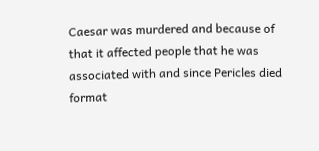Caesar was murdered and because of that it affected people that he was associated with and since Pericles died format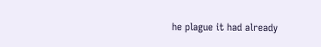he plague it had already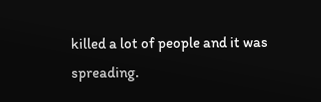killed a lot of people and it was spreading.